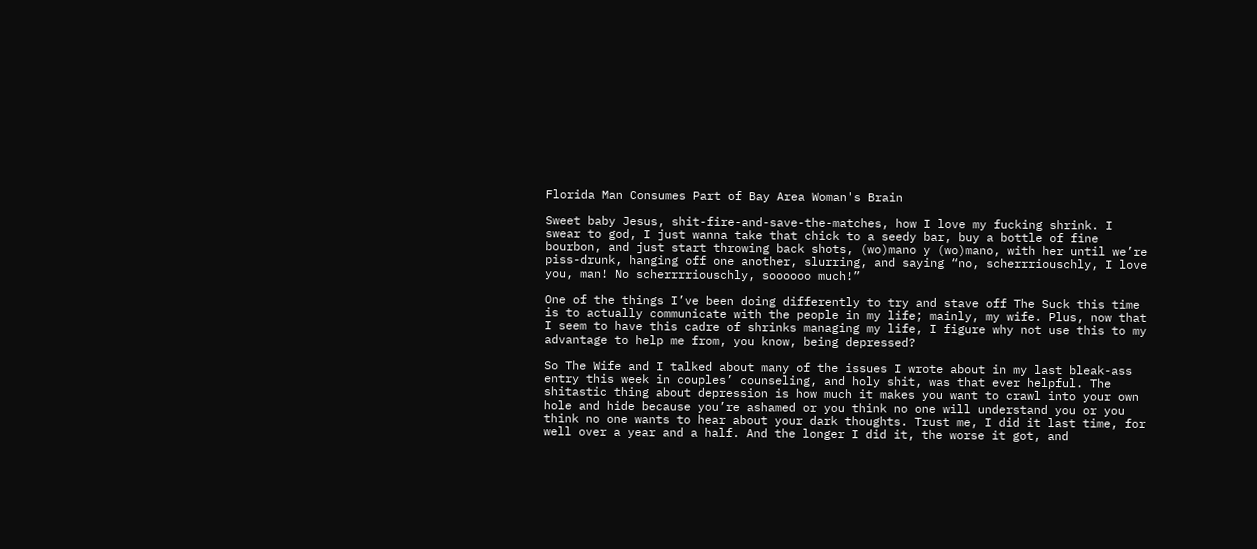Florida Man Consumes Part of Bay Area Woman's Brain

Sweet baby Jesus, shit-fire-and-save-the-matches, how I love my fucking shrink. I swear to god, I just wanna take that chick to a seedy bar, buy a bottle of fine bourbon, and just start throwing back shots, (wo)mano y (wo)mano, with her until we’re piss-drunk, hanging off one another, slurring, and saying “no, scherrriouschly, I love you, man! No scherrrriouschly, soooooo much!”

One of the things I’ve been doing differently to try and stave off The Suck this time is to actually communicate with the people in my life; mainly, my wife. Plus, now that I seem to have this cadre of shrinks managing my life, I figure why not use this to my advantage to help me from, you know, being depressed?

So The Wife and I talked about many of the issues I wrote about in my last bleak-ass entry this week in couples’ counseling, and holy shit, was that ever helpful. The shitastic thing about depression is how much it makes you want to crawl into your own hole and hide because you’re ashamed or you think no one will understand you or you think no one wants to hear about your dark thoughts. Trust me, I did it last time, for well over a year and a half. And the longer I did it, the worse it got, and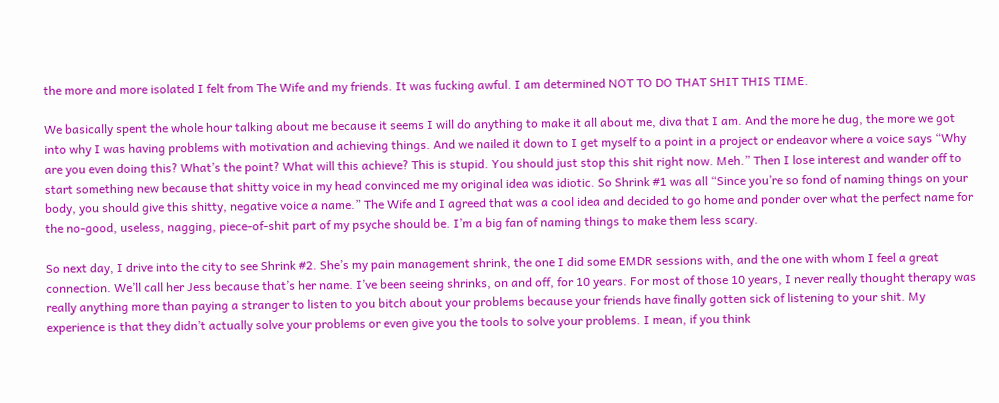the more and more isolated I felt from The Wife and my friends. It was fucking awful. I am determined NOT TO DO THAT SHIT THIS TIME.

We basically spent the whole hour talking about me because it seems I will do anything to make it all about me, diva that I am. And the more he dug, the more we got into why I was having problems with motivation and achieving things. And we nailed it down to I get myself to a point in a project or endeavor where a voice says “Why are you even doing this? What’s the point? What will this achieve? This is stupid. You should just stop this shit right now. Meh.” Then I lose interest and wander off to start something new because that shitty voice in my head convinced me my original idea was idiotic. So Shrink #1 was all “Since you’re so fond of naming things on your body, you should give this shitty, negative voice a name.” The Wife and I agreed that was a cool idea and decided to go home and ponder over what the perfect name for the no-good, useless, nagging, piece-of-shit part of my psyche should be. I’m a big fan of naming things to make them less scary.

So next day, I drive into the city to see Shrink #2. She’s my pain management shrink, the one I did some EMDR sessions with, and the one with whom I feel a great connection. We’ll call her Jess because that’s her name. I’ve been seeing shrinks, on and off, for 10 years. For most of those 10 years, I never really thought therapy was really anything more than paying a stranger to listen to you bitch about your problems because your friends have finally gotten sick of listening to your shit. My experience is that they didn’t actually solve your problems or even give you the tools to solve your problems. I mean, if you think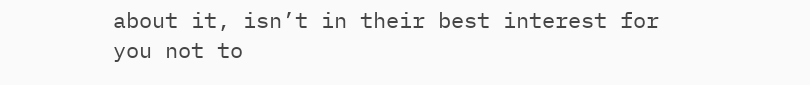about it, isn’t in their best interest for you not to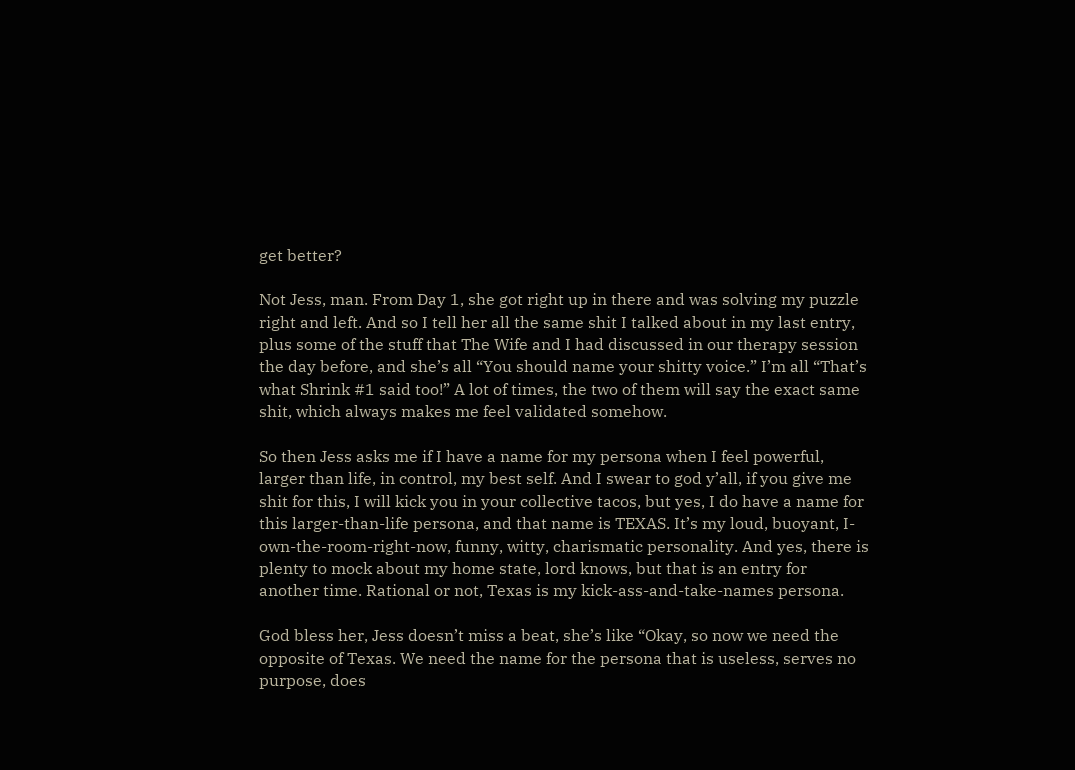get better?

Not Jess, man. From Day 1, she got right up in there and was solving my puzzle right and left. And so I tell her all the same shit I talked about in my last entry, plus some of the stuff that The Wife and I had discussed in our therapy session the day before, and she’s all “You should name your shitty voice.” I’m all “That’s what Shrink #1 said too!” A lot of times, the two of them will say the exact same shit, which always makes me feel validated somehow.

So then Jess asks me if I have a name for my persona when I feel powerful, larger than life, in control, my best self. And I swear to god y’all, if you give me shit for this, I will kick you in your collective tacos, but yes, I do have a name for this larger-than-life persona, and that name is TEXAS. It’s my loud, buoyant, I-own-the-room-right-now, funny, witty, charismatic personality. And yes, there is plenty to mock about my home state, lord knows, but that is an entry for another time. Rational or not, Texas is my kick-ass-and-take-names persona.

God bless her, Jess doesn’t miss a beat, she’s like “Okay, so now we need the opposite of Texas. We need the name for the persona that is useless, serves no purpose, does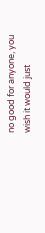no good for anyone, you wish it would just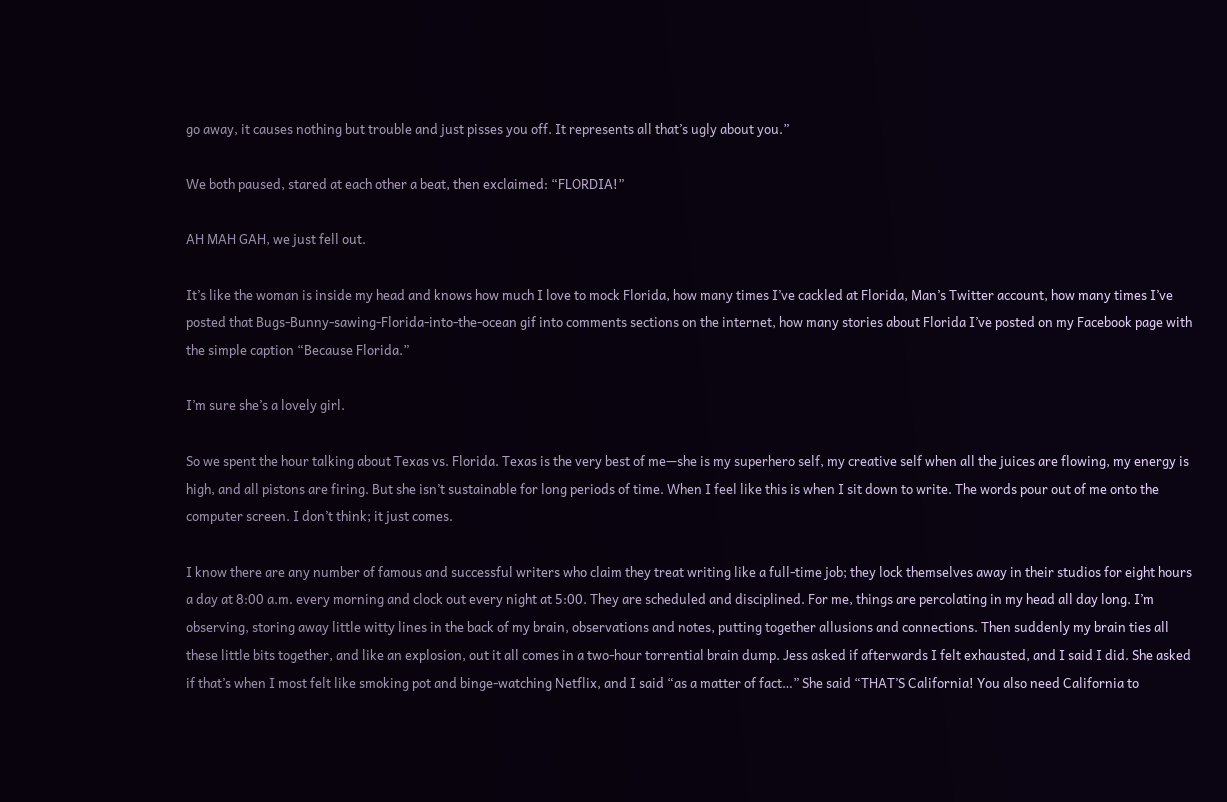go away, it causes nothing but trouble and just pisses you off. It represents all that’s ugly about you.”

We both paused, stared at each other a beat, then exclaimed: “FLORDIA!”

AH MAH GAH, we just fell out.

It’s like the woman is inside my head and knows how much I love to mock Florida, how many times I’ve cackled at Florida, Man’s Twitter account, how many times I’ve posted that Bugs-Bunny-sawing-Florida-into-the-ocean gif into comments sections on the internet, how many stories about Florida I’ve posted on my Facebook page with the simple caption “Because Florida.”

I’m sure she’s a lovely girl.

So we spent the hour talking about Texas vs. Florida. Texas is the very best of me—she is my superhero self, my creative self when all the juices are flowing, my energy is high, and all pistons are firing. But she isn’t sustainable for long periods of time. When I feel like this is when I sit down to write. The words pour out of me onto the computer screen. I don’t think; it just comes.

I know there are any number of famous and successful writers who claim they treat writing like a full-time job; they lock themselves away in their studios for eight hours a day at 8:00 a.m. every morning and clock out every night at 5:00. They are scheduled and disciplined. For me, things are percolating in my head all day long. I’m observing, storing away little witty lines in the back of my brain, observations and notes, putting together allusions and connections. Then suddenly my brain ties all these little bits together, and like an explosion, out it all comes in a two-hour torrential brain dump. Jess asked if afterwards I felt exhausted, and I said I did. She asked if that’s when I most felt like smoking pot and binge-watching Netflix, and I said “as a matter of fact…” She said “THAT’S California! You also need California to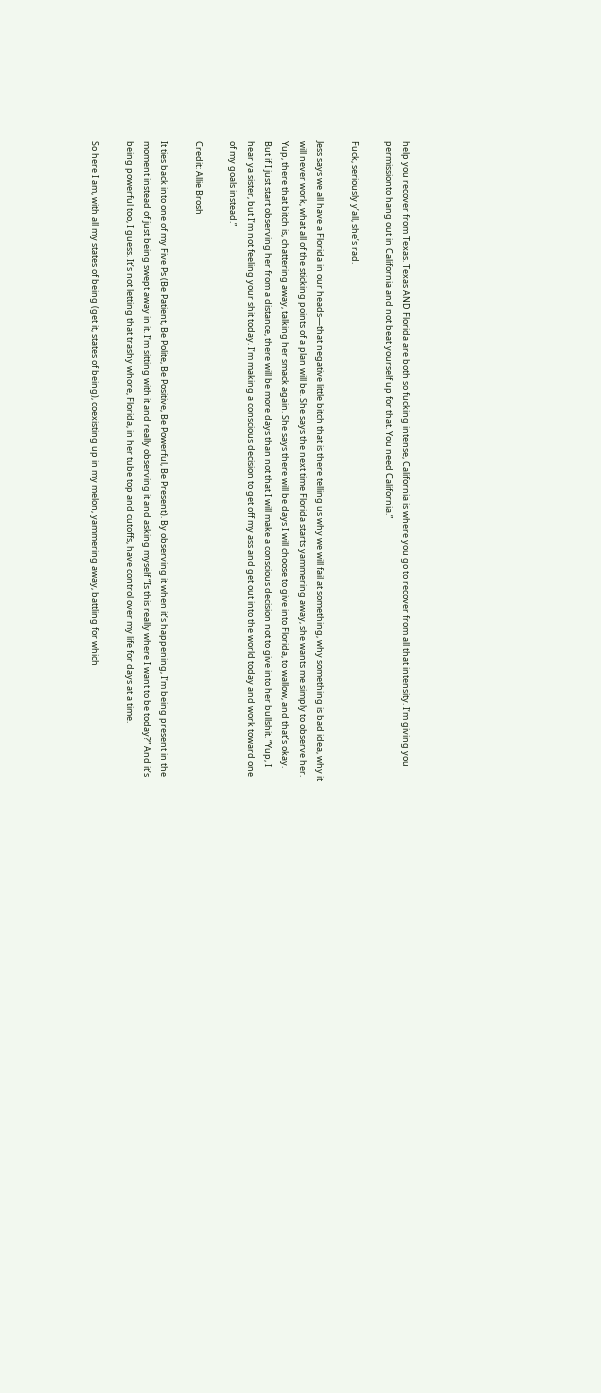help you recover from Texas. Texas AND Florida are both so fucking intense, California is where you go to recover from all that intensity. I’m giving you permissionto hang out in California and not beat yourself up for that. You need California.”

Fuck, seriously y’all, she’s rad.

Jess says we all have a Florida in our heads—that negative little bitch that is there telling us why we will fail at something, why something is bad idea, why it will never work, what all of the sticking points of a plan will be. She says the next time Florida starts yammering away, she wants me simply to observe her. Yup, there that bitch is, chattering away, talking her smack again. She says there will be days I will choose to give into Florida, to wallow, and that’s okay. But if I just start observing her from a distance, there will be more days than not that I will make a conscious decision not to give into her bullshit. “Yup, I hear ya sister, but I’m not feeling your shit today. I’m making a conscious decision to get off my ass and get out into the world today and work toward one of my goals instead.”

Credit: Allie Brosh

It ties back into one of my Five Ps (Be Patient, Be Polite, Be Positive, Be Powerful, Be Present). By observing it when it’s happening, I’m being present in the moment instead of just being swept away in it. I’m sitting with it and really observing it and asking myself “Is this really where I want to be today?” And it’s being powerful too, I guess. It’s not letting that trashy whore, Florida, in her tube top and cutoffs, have control over my life for days at a time.

So here I am, with all my states of being (get it, states of being), coexisting up in my melon, yammering away, battling for which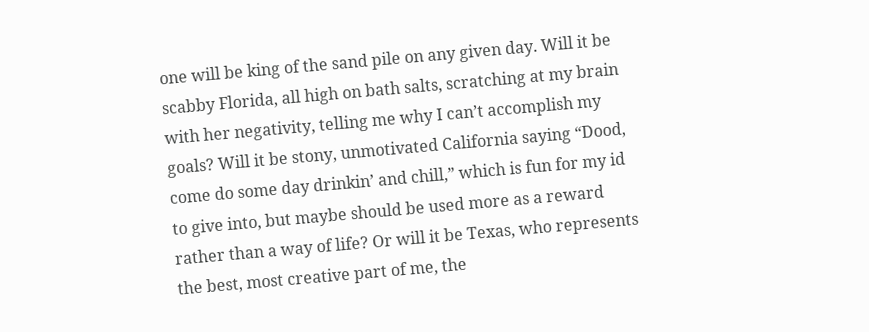one will be king of the sand pile on any given day. Will it be scabby Florida, all high on bath salts, scratching at my brain with her negativity, telling me why I can’t accomplish my goals? Will it be stony, unmotivated California saying “Dood, come do some day drinkin’ and chill,” which is fun for my id to give into, but maybe should be used more as a reward rather than a way of life? Or will it be Texas, who represents the best, most creative part of me, the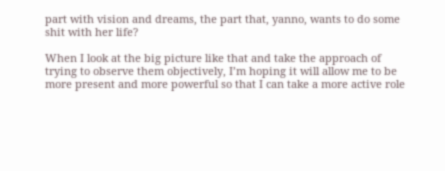part with vision and dreams, the part that, yanno, wants to do some shit with her life?

When I look at the big picture like that and take the approach of trying to observe them objectively, I’m hoping it will allow me to be more present and more powerful so that I can take a more active role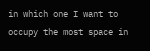in which one I want to occupy the most space in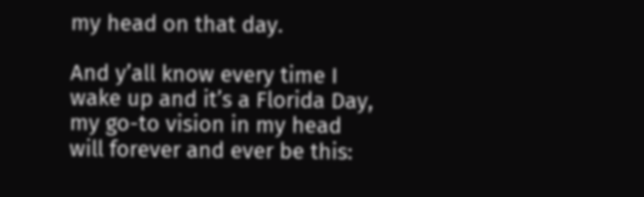my head on that day.

And y’all know every time I wake up and it’s a Florida Day, my go-to vision in my head will forever and ever be this: